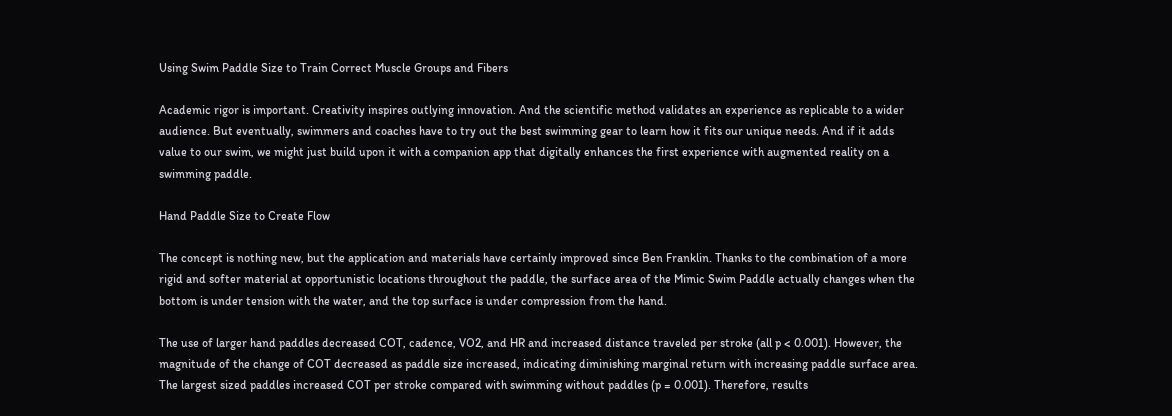Using Swim Paddle Size to Train Correct Muscle Groups and Fibers

Academic rigor is important. Creativity inspires outlying innovation. And the scientific method validates an experience as replicable to a wider audience. But eventually, swimmers and coaches have to try out the best swimming gear to learn how it fits our unique needs. And if it adds value to our swim, we might just build upon it with a companion app that digitally enhances the first experience with augmented reality on a swimming paddle.

Hand Paddle Size to Create Flow

The concept is nothing new, but the application and materials have certainly improved since Ben Franklin. Thanks to the combination of a more rigid and softer material at opportunistic locations throughout the paddle, the surface area of the Mimic Swim Paddle actually changes when the bottom is under tension with the water, and the top surface is under compression from the hand.

The use of larger hand paddles decreased COT, cadence, VO2, and HR and increased distance traveled per stroke (all p < 0.001). However, the magnitude of the change of COT decreased as paddle size increased, indicating diminishing marginal return with increasing paddle surface area. The largest sized paddles increased COT per stroke compared with swimming without paddles (p = 0.001). Therefore, results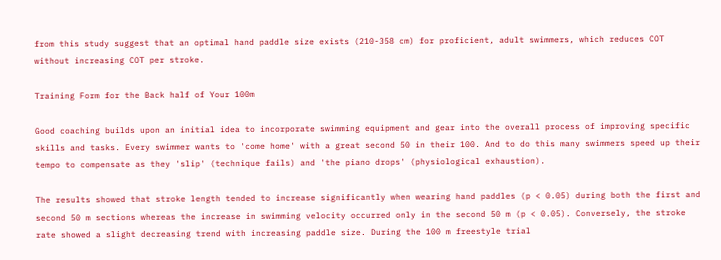from this study suggest that an optimal hand paddle size exists (210-358 cm) for proficient, adult swimmers, which reduces COT without increasing COT per stroke.

Training Form for the Back half of Your 100m

Good coaching builds upon an initial idea to incorporate swimming equipment and gear into the overall process of improving specific skills and tasks. Every swimmer wants to 'come home' with a great second 50 in their 100. And to do this many swimmers speed up their tempo to compensate as they 'slip' (technique fails) and 'the piano drops' (physiological exhaustion).

The results showed that stroke length tended to increase significantly when wearing hand paddles (p < 0.05) during both the first and second 50 m sections whereas the increase in swimming velocity occurred only in the second 50 m (p < 0.05). Conversely, the stroke rate showed a slight decreasing trend with increasing paddle size. During the 100 m freestyle trial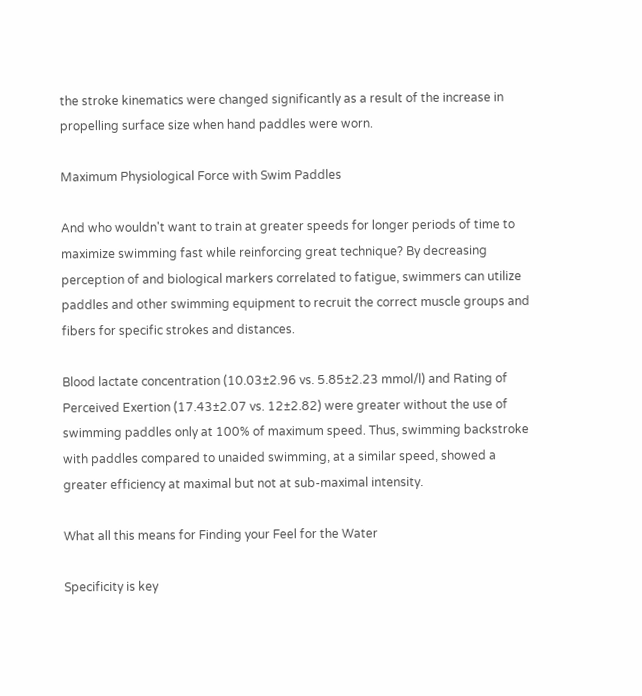the stroke kinematics were changed significantly as a result of the increase in propelling surface size when hand paddles were worn.

Maximum Physiological Force with Swim Paddles

And who wouldn't want to train at greater speeds for longer periods of time to maximize swimming fast while reinforcing great technique? By decreasing perception of and biological markers correlated to fatigue, swimmers can utilize paddles and other swimming equipment to recruit the correct muscle groups and fibers for specific strokes and distances.

Blood lactate concentration (10.03±2.96 vs. 5.85±2.23 mmol/l) and Rating of Perceived Exertion (17.43±2.07 vs. 12±2.82) were greater without the use of swimming paddles only at 100% of maximum speed. Thus, swimming backstroke with paddles compared to unaided swimming, at a similar speed, showed a greater efficiency at maximal but not at sub-maximal intensity.

What all this means for Finding your Feel for the Water

Specificity is key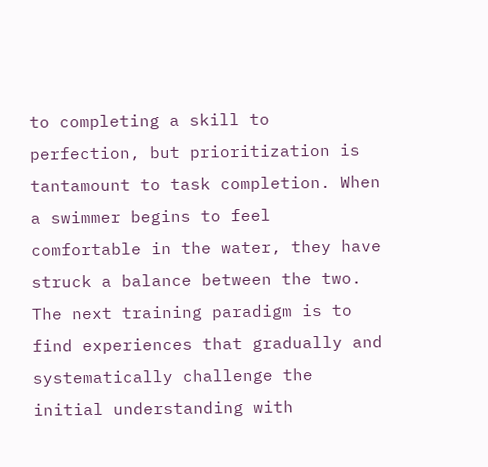to completing a skill to perfection, but prioritization is tantamount to task completion. When a swimmer begins to feel comfortable in the water, they have struck a balance between the two. The next training paradigm is to find experiences that gradually and systematically challenge the initial understanding with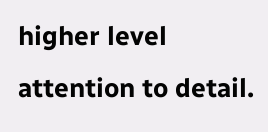higher level attention to detail.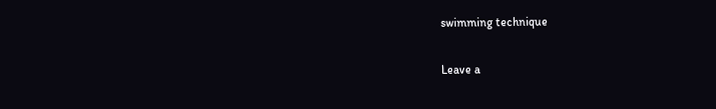swimming technique

Leave a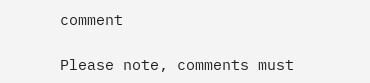comment

Please note, comments must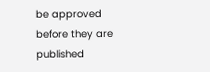be approved before they are published